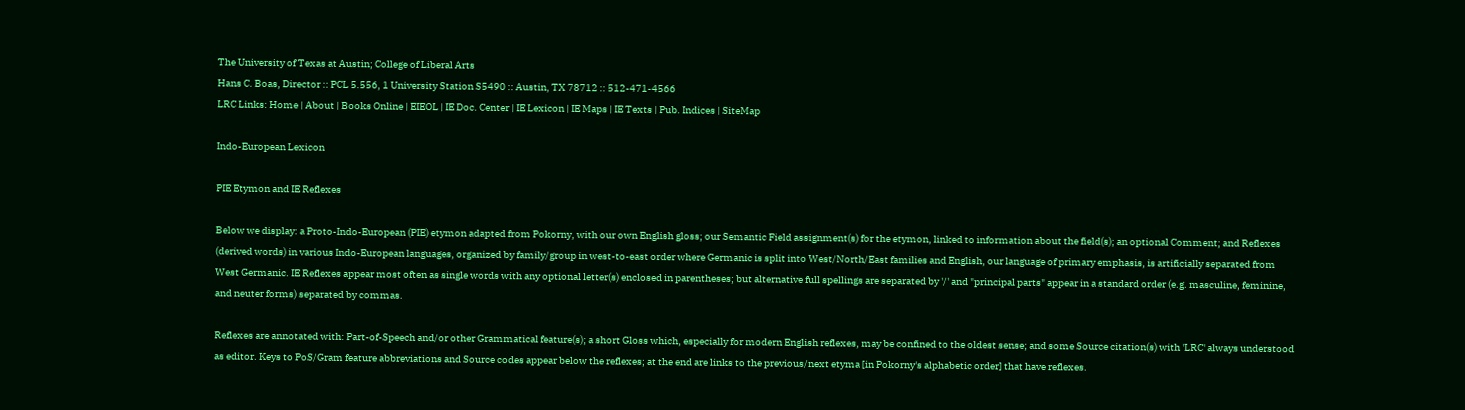The University of Texas at Austin; College of Liberal Arts
Hans C. Boas, Director :: PCL 5.556, 1 University Station S5490 :: Austin, TX 78712 :: 512-471-4566
LRC Links: Home | About | Books Online | EIEOL | IE Doc. Center | IE Lexicon | IE Maps | IE Texts | Pub. Indices | SiteMap

Indo-European Lexicon

PIE Etymon and IE Reflexes

Below we display: a Proto-Indo-European (PIE) etymon adapted from Pokorny, with our own English gloss; our Semantic Field assignment(s) for the etymon, linked to information about the field(s); an optional Comment; and Reflexes (derived words) in various Indo-European languages, organized by family/group in west-to-east order where Germanic is split into West/North/East families and English, our language of primary emphasis, is artificially separated from West Germanic. IE Reflexes appear most often as single words with any optional letter(s) enclosed in parentheses; but alternative full spellings are separated by '/' and "principal parts" appear in a standard order (e.g. masculine, feminine, and neuter forms) separated by commas.

Reflexes are annotated with: Part-of-Speech and/or other Grammatical feature(s); a short Gloss which, especially for modern English reflexes, may be confined to the oldest sense; and some Source citation(s) with 'LRC' always understood as editor. Keys to PoS/Gram feature abbreviations and Source codes appear below the reflexes; at the end are links to the previous/next etyma [in Pokorny's alphabetic order] that have reflexes.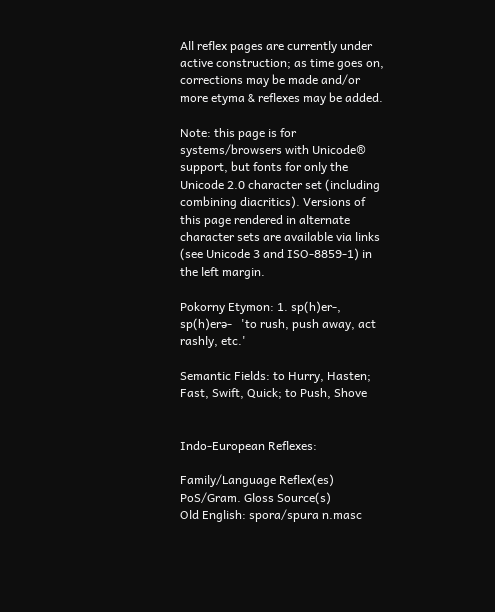All reflex pages are currently under active construction; as time goes on, corrections may be made and/or more etyma & reflexes may be added.

Note: this page is for systems/browsers with Unicode® support, but fonts for only the Unicode 2.0 character set (including combining diacritics). Versions of this page rendered in alternate character sets are available via links (see Unicode 3 and ISO-8859-1) in the left margin.

Pokorny Etymon: 1. sp(h)er-, sp(h)erə-   'to rush, push away, act rashly, etc.'

Semantic Fields: to Hurry, Hasten; Fast, Swift, Quick; to Push, Shove


Indo-European Reflexes:

Family/Language Reflex(es) PoS/Gram. Gloss Source(s)
Old English: spora/spura n.masc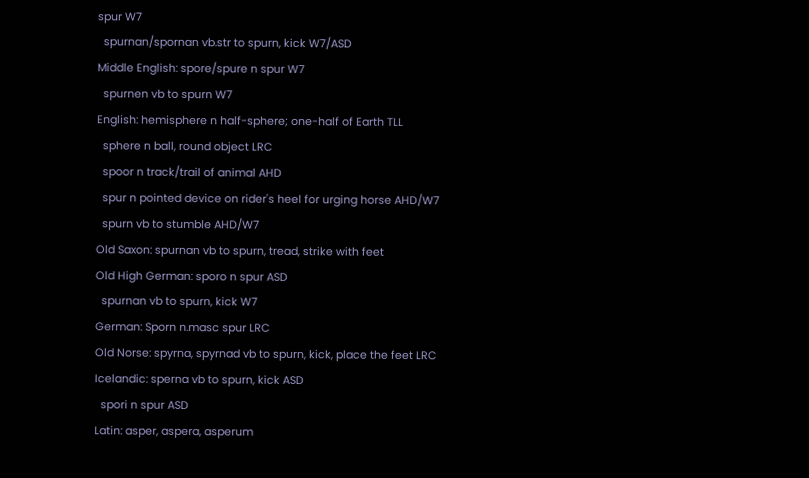spur W7
  spurnan/spornan vb.str to spurn, kick W7/ASD
Middle English: spore/spure n spur W7
  spurnen vb to spurn W7
English: hemisphere n half-sphere; one-half of Earth TLL
  sphere n ball, round object LRC
  spoor n track/trail of animal AHD
  spur n pointed device on rider's heel for urging horse AHD/W7
  spurn vb to stumble AHD/W7
Old Saxon: spurnan vb to spurn, tread, strike with feet
Old High German: sporo n spur ASD
  spurnan vb to spurn, kick W7
German: Sporn n.masc spur LRC
Old Norse: spyrna, spyrnad vb to spurn, kick, place the feet LRC
Icelandic: sperna vb to spurn, kick ASD
  spori n spur ASD
Latin: asper, aspera, asperum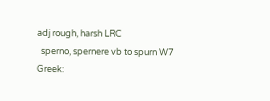adj rough, harsh LRC
  sperno, spernere vb to spurn W7
Greek: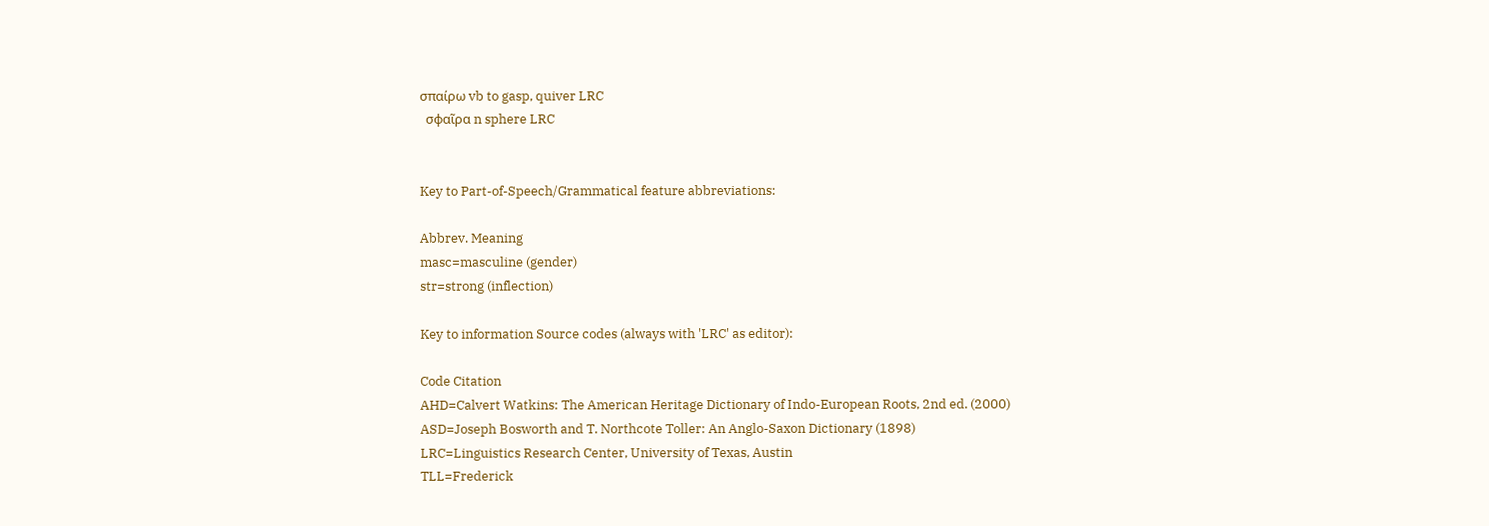σπαίρω vb to gasp, quiver LRC
  σφαι̃ρα n sphere LRC


Key to Part-of-Speech/Grammatical feature abbreviations:

Abbrev. Meaning
masc=masculine (gender)
str=strong (inflection)

Key to information Source codes (always with 'LRC' as editor):

Code Citation
AHD=Calvert Watkins: The American Heritage Dictionary of Indo-European Roots, 2nd ed. (2000)
ASD=Joseph Bosworth and T. Northcote Toller: An Anglo-Saxon Dictionary (1898)
LRC=Linguistics Research Center, University of Texas, Austin
TLL=Frederick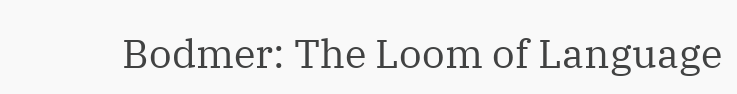Bodmer: The Loom of Language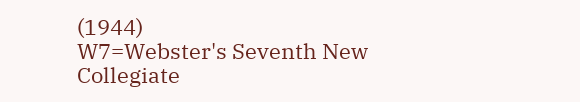(1944)
W7=Webster's Seventh New Collegiate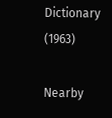Dictionary (1963)

Nearby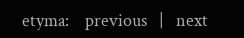etyma:    previous   |   next